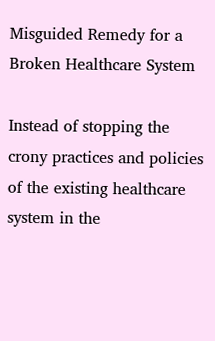Misguided Remedy for a Broken Healthcare System

Instead of stopping the crony practices and policies of the existing healthcare system in the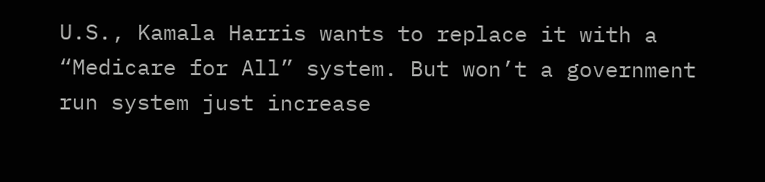U.S., Kamala Harris wants to replace it with a “Medicare for All” system. But won’t a government run system just increase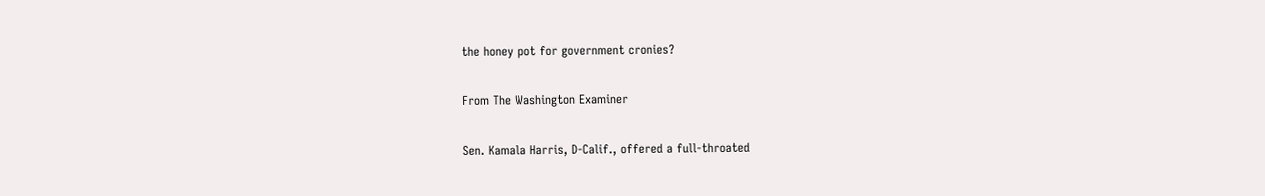the honey pot for government cronies?

From The Washington Examiner

Sen. Kamala Harris, D-Calif., offered a full-throated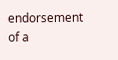endorsement of a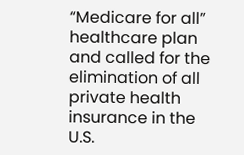“Medicare for all” healthcare plan and called for the elimination of all private health insurance in the U.S.